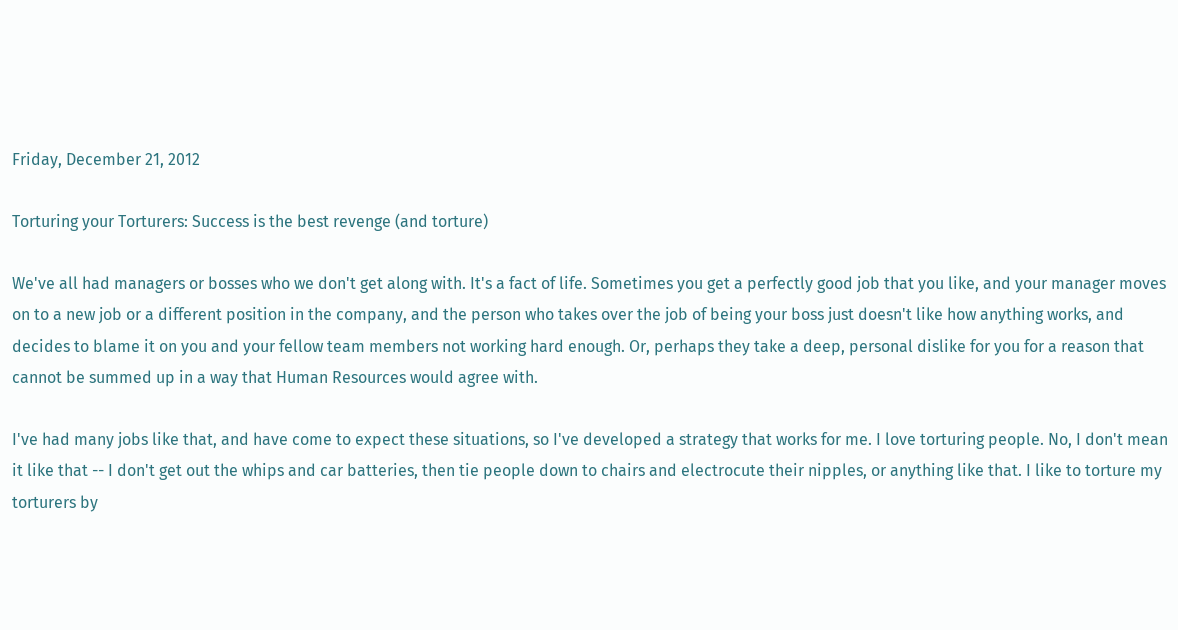Friday, December 21, 2012

Torturing your Torturers: Success is the best revenge (and torture)

We've all had managers or bosses who we don't get along with. It's a fact of life. Sometimes you get a perfectly good job that you like, and your manager moves on to a new job or a different position in the company, and the person who takes over the job of being your boss just doesn't like how anything works, and decides to blame it on you and your fellow team members not working hard enough. Or, perhaps they take a deep, personal dislike for you for a reason that cannot be summed up in a way that Human Resources would agree with.

I've had many jobs like that, and have come to expect these situations, so I've developed a strategy that works for me. I love torturing people. No, I don't mean it like that -- I don't get out the whips and car batteries, then tie people down to chairs and electrocute their nipples, or anything like that. I like to torture my torturers by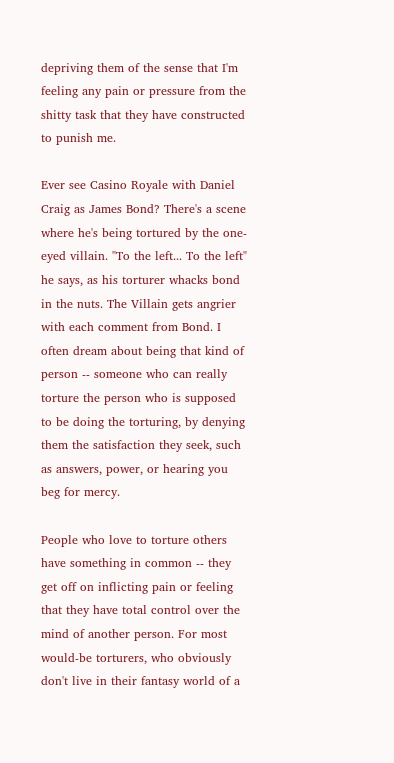depriving them of the sense that I'm feeling any pain or pressure from the shitty task that they have constructed to punish me.

Ever see Casino Royale with Daniel Craig as James Bond? There's a scene where he's being tortured by the one-eyed villain. "To the left... To the left" he says, as his torturer whacks bond in the nuts. The Villain gets angrier with each comment from Bond. I often dream about being that kind of person -- someone who can really torture the person who is supposed to be doing the torturing, by denying them the satisfaction they seek, such as answers, power, or hearing you beg for mercy.

People who love to torture others have something in common -- they get off on inflicting pain or feeling that they have total control over the mind of another person. For most would-be torturers, who obviously don't live in their fantasy world of a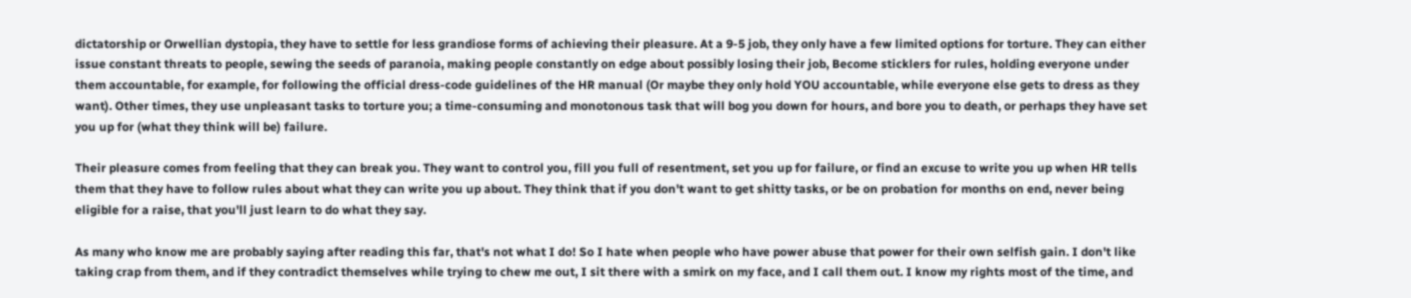dictatorship or Orwellian dystopia, they have to settle for less grandiose forms of achieving their pleasure. At a 9-5 job, they only have a few limited options for torture. They can either issue constant threats to people, sewing the seeds of paranoia, making people constantly on edge about possibly losing their job, Become sticklers for rules, holding everyone under them accountable, for example, for following the official dress-code guidelines of the HR manual (Or maybe they only hold YOU accountable, while everyone else gets to dress as they want). Other times, they use unpleasant tasks to torture you; a time-consuming and monotonous task that will bog you down for hours, and bore you to death, or perhaps they have set you up for (what they think will be) failure.

Their pleasure comes from feeling that they can break you. They want to control you, fill you full of resentment, set you up for failure, or find an excuse to write you up when HR tells them that they have to follow rules about what they can write you up about. They think that if you don't want to get shitty tasks, or be on probation for months on end, never being eligible for a raise, that you'll just learn to do what they say.

As many who know me are probably saying after reading this far, that's not what I do! So I hate when people who have power abuse that power for their own selfish gain. I don't like taking crap from them, and if they contradict themselves while trying to chew me out, I sit there with a smirk on my face, and I call them out. I know my rights most of the time, and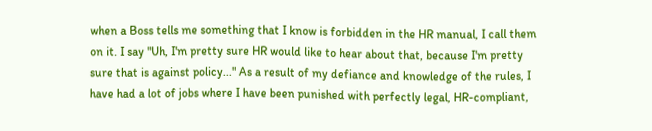when a Boss tells me something that I know is forbidden in the HR manual, I call them on it. I say "Uh, I'm pretty sure HR would like to hear about that, because I'm pretty sure that is against policy..." As a result of my defiance and knowledge of the rules, I have had a lot of jobs where I have been punished with perfectly legal, HR-compliant,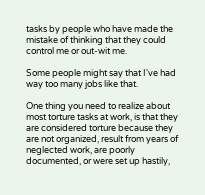tasks by people who have made the mistake of thinking that they could control me or out-wit me.

Some people might say that I've had way too many jobs like that.

One thing you need to realize about most torture tasks at work, is that they are considered torture because they are not organized, result from years of neglected work, are poorly documented, or were set up hastily,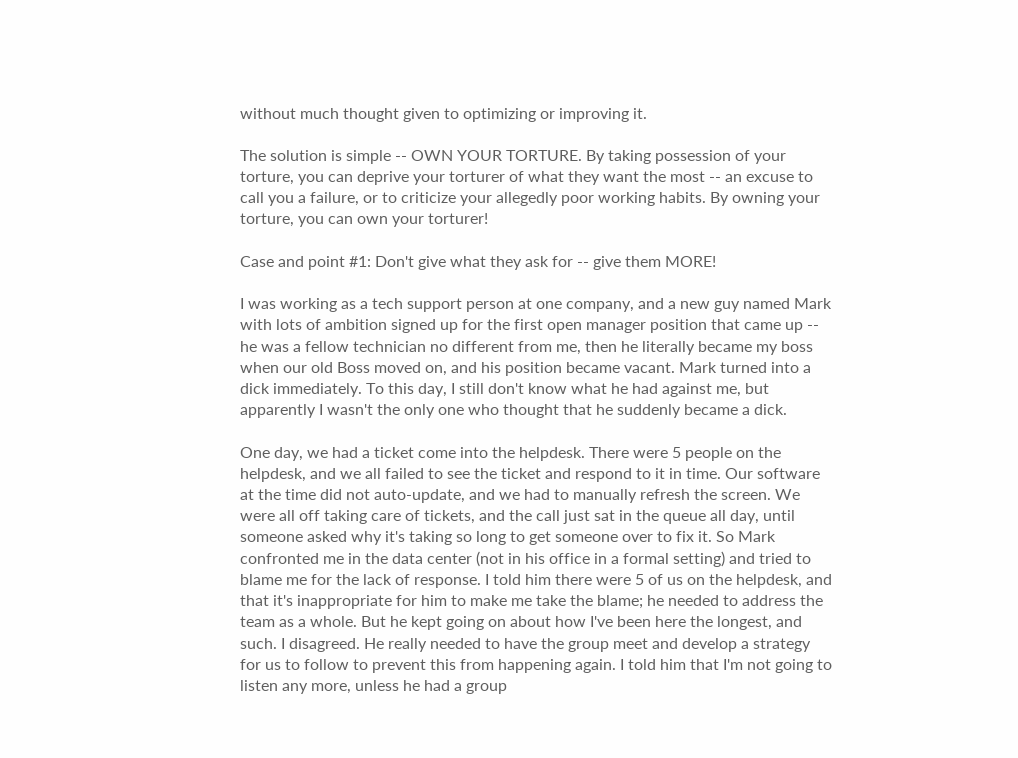without much thought given to optimizing or improving it.

The solution is simple -- OWN YOUR TORTURE. By taking possession of your torture, you can deprive your torturer of what they want the most -- an excuse to call you a failure, or to criticize your allegedly poor working habits. By owning your torture, you can own your torturer!

Case and point #1: Don't give what they ask for -- give them MORE!

I was working as a tech support person at one company, and a new guy named Mark with lots of ambition signed up for the first open manager position that came up -- he was a fellow technician no different from me, then he literally became my boss when our old Boss moved on, and his position became vacant. Mark turned into a dick immediately. To this day, I still don't know what he had against me, but apparently I wasn't the only one who thought that he suddenly became a dick.

One day, we had a ticket come into the helpdesk. There were 5 people on the helpdesk, and we all failed to see the ticket and respond to it in time. Our software at the time did not auto-update, and we had to manually refresh the screen. We were all off taking care of tickets, and the call just sat in the queue all day, until someone asked why it's taking so long to get someone over to fix it. So Mark confronted me in the data center (not in his office in a formal setting) and tried to blame me for the lack of response. I told him there were 5 of us on the helpdesk, and that it's inappropriate for him to make me take the blame; he needed to address the team as a whole. But he kept going on about how I've been here the longest, and such. I disagreed. He really needed to have the group meet and develop a strategy for us to follow to prevent this from happening again. I told him that I'm not going to listen any more, unless he had a group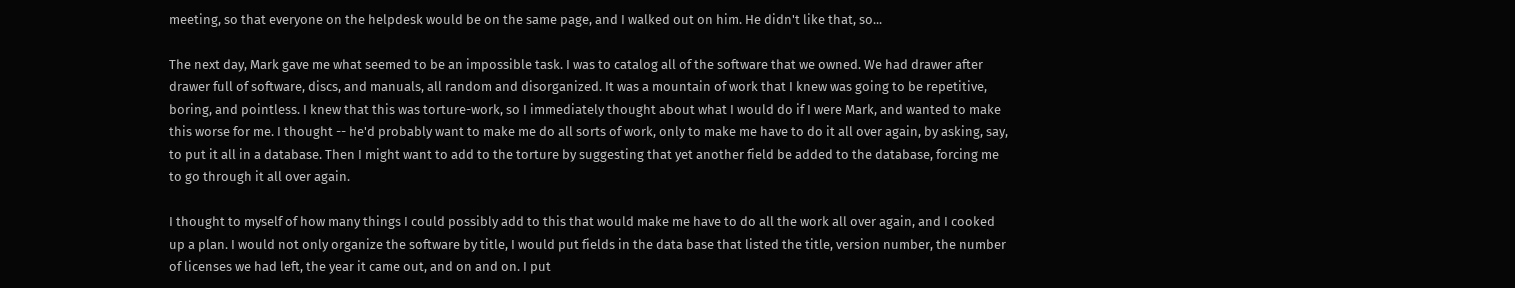meeting, so that everyone on the helpdesk would be on the same page, and I walked out on him. He didn't like that, so...

The next day, Mark gave me what seemed to be an impossible task. I was to catalog all of the software that we owned. We had drawer after drawer full of software, discs, and manuals, all random and disorganized. It was a mountain of work that I knew was going to be repetitive, boring, and pointless. I knew that this was torture-work, so I immediately thought about what I would do if I were Mark, and wanted to make this worse for me. I thought -- he'd probably want to make me do all sorts of work, only to make me have to do it all over again, by asking, say, to put it all in a database. Then I might want to add to the torture by suggesting that yet another field be added to the database, forcing me to go through it all over again.

I thought to myself of how many things I could possibly add to this that would make me have to do all the work all over again, and I cooked up a plan. I would not only organize the software by title, I would put fields in the data base that listed the title, version number, the number of licenses we had left, the year it came out, and on and on. I put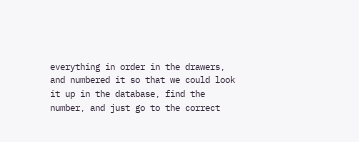everything in order in the drawers, and numbered it so that we could look it up in the database, find the number, and just go to the correct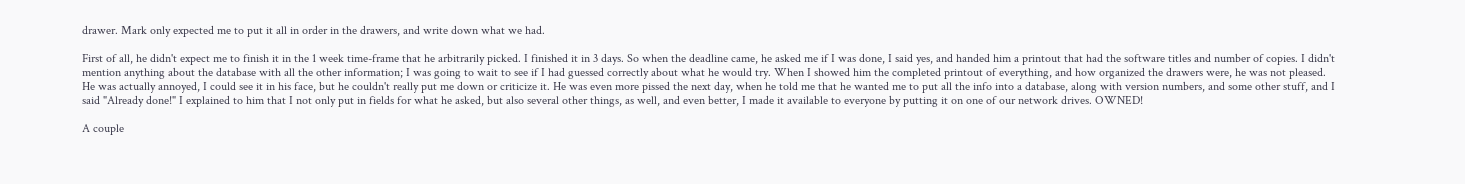drawer. Mark only expected me to put it all in order in the drawers, and write down what we had.

First of all, he didn't expect me to finish it in the 1 week time-frame that he arbitrarily picked. I finished it in 3 days. So when the deadline came, he asked me if I was done, I said yes, and handed him a printout that had the software titles and number of copies. I didn't mention anything about the database with all the other information; I was going to wait to see if I had guessed correctly about what he would try. When I showed him the completed printout of everything, and how organized the drawers were, he was not pleased. He was actually annoyed, I could see it in his face, but he couldn't really put me down or criticize it. He was even more pissed the next day, when he told me that he wanted me to put all the info into a database, along with version numbers, and some other stuff, and I said "Already done!" I explained to him that I not only put in fields for what he asked, but also several other things, as well, and even better, I made it available to everyone by putting it on one of our network drives. OWNED!

A couple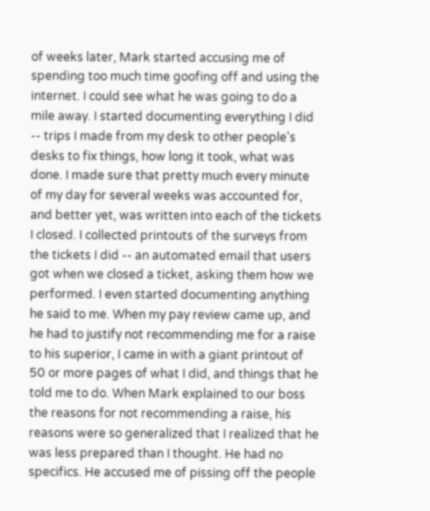of weeks later, Mark started accusing me of spending too much time goofing off and using the internet. I could see what he was going to do a mile away. I started documenting everything I did -- trips I made from my desk to other people's desks to fix things, how long it took, what was done. I made sure that pretty much every minute of my day for several weeks was accounted for, and better yet, was written into each of the tickets I closed. I collected printouts of the surveys from the tickets I did -- an automated email that users got when we closed a ticket, asking them how we performed. I even started documenting anything he said to me. When my pay review came up, and he had to justify not recommending me for a raise to his superior, I came in with a giant printout of 50 or more pages of what I did, and things that he told me to do. When Mark explained to our boss the reasons for not recommending a raise, his reasons were so generalized that I realized that he was less prepared than I thought. He had no specifics. He accused me of pissing off the people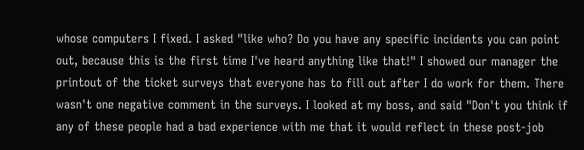whose computers I fixed. I asked "like who? Do you have any specific incidents you can point out, because this is the first time I've heard anything like that!" I showed our manager the printout of the ticket surveys that everyone has to fill out after I do work for them. There wasn't one negative comment in the surveys. I looked at my boss, and said "Don't you think if any of these people had a bad experience with me that it would reflect in these post-job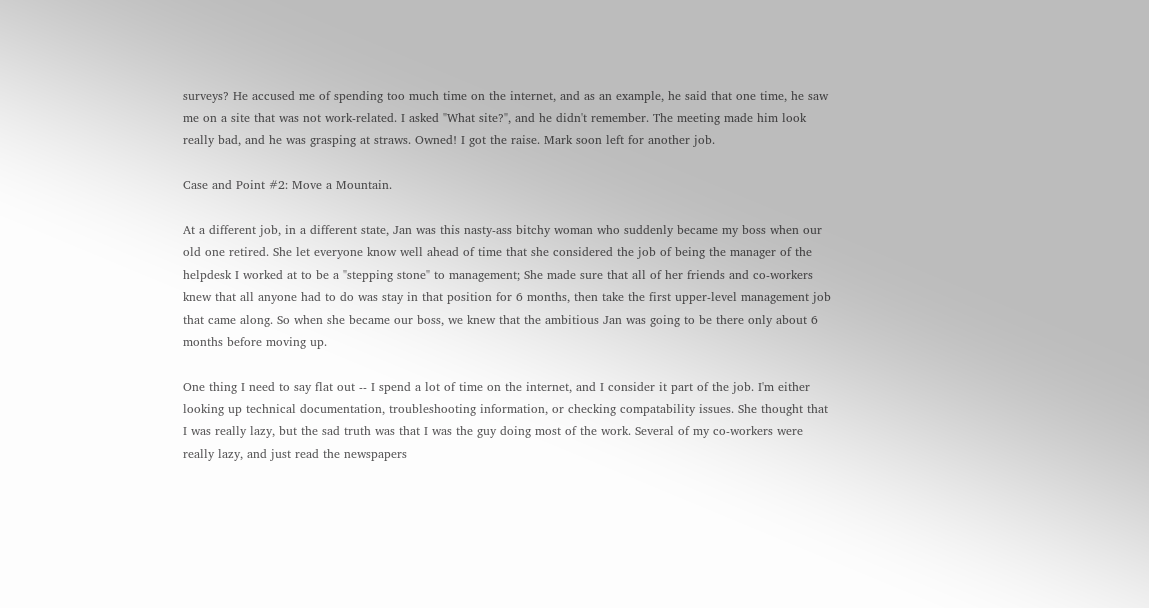surveys? He accused me of spending too much time on the internet, and as an example, he said that one time, he saw me on a site that was not work-related. I asked "What site?", and he didn't remember. The meeting made him look really bad, and he was grasping at straws. Owned! I got the raise. Mark soon left for another job.

Case and Point #2: Move a Mountain.

At a different job, in a different state, Jan was this nasty-ass bitchy woman who suddenly became my boss when our old one retired. She let everyone know well ahead of time that she considered the job of being the manager of the helpdesk I worked at to be a "stepping stone" to management; She made sure that all of her friends and co-workers knew that all anyone had to do was stay in that position for 6 months, then take the first upper-level management job that came along. So when she became our boss, we knew that the ambitious Jan was going to be there only about 6 months before moving up.

One thing I need to say flat out -- I spend a lot of time on the internet, and I consider it part of the job. I'm either looking up technical documentation, troubleshooting information, or checking compatability issues. She thought that I was really lazy, but the sad truth was that I was the guy doing most of the work. Several of my co-workers were really lazy, and just read the newspapers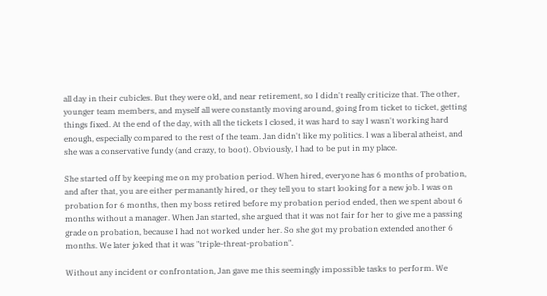all day in their cubicles. But they were old, and near retirement, so I didn't really criticize that. The other, younger team members, and myself all were constantly moving around, going from ticket to ticket, getting things fixed. At the end of the day, with all the tickets I closed, it was hard to say I wasn't working hard enough, especially compared to the rest of the team. Jan didn't like my politics. I was a liberal atheist, and she was a conservative fundy (and crazy, to boot). Obviously, I had to be put in my place.

She started off by keeping me on my probation period. When hired, everyone has 6 months of probation, and after that, you are either permanantly hired, or they tell you to start looking for a new job. I was on probation for 6 months, then my boss retired before my probation period ended, then we spent about 6 months without a manager. When Jan started, she argued that it was not fair for her to give me a passing grade on probation, because I had not worked under her. So she got my probation extended another 6 months. We later joked that it was "triple-threat-probation".

Without any incident or confrontation, Jan gave me this seemingly impossible tasks to perform. We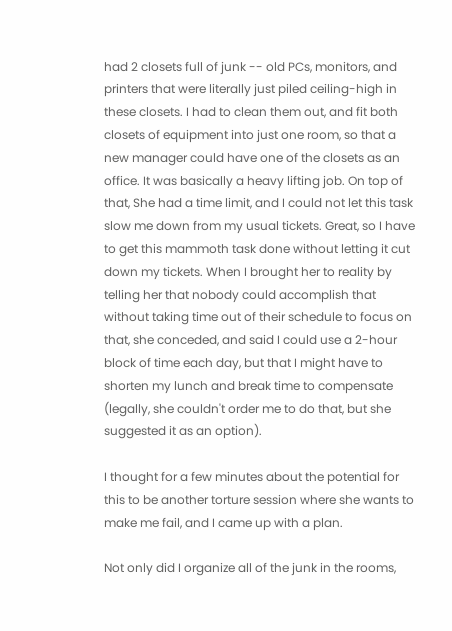had 2 closets full of junk -- old PCs, monitors, and printers that were literally just piled ceiling-high in these closets. I had to clean them out, and fit both closets of equipment into just one room, so that a new manager could have one of the closets as an office. It was basically a heavy lifting job. On top of that, She had a time limit, and I could not let this task slow me down from my usual tickets. Great, so I have to get this mammoth task done without letting it cut down my tickets. When I brought her to reality by telling her that nobody could accomplish that without taking time out of their schedule to focus on that, she conceded, and said I could use a 2-hour block of time each day, but that I might have to shorten my lunch and break time to compensate (legally, she couldn't order me to do that, but she suggested it as an option).

I thought for a few minutes about the potential for this to be another torture session where she wants to make me fail, and I came up with a plan.

Not only did I organize all of the junk in the rooms,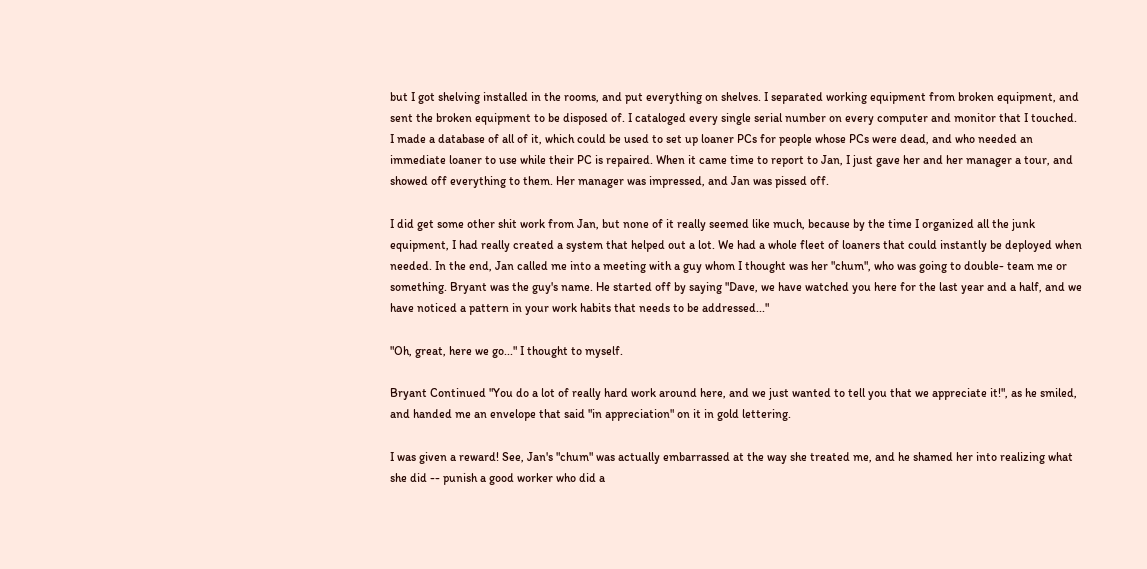but I got shelving installed in the rooms, and put everything on shelves. I separated working equipment from broken equipment, and sent the broken equipment to be disposed of. I cataloged every single serial number on every computer and monitor that I touched. I made a database of all of it, which could be used to set up loaner PCs for people whose PCs were dead, and who needed an immediate loaner to use while their PC is repaired. When it came time to report to Jan, I just gave her and her manager a tour, and showed off everything to them. Her manager was impressed, and Jan was pissed off.

I did get some other shit work from Jan, but none of it really seemed like much, because by the time I organized all the junk equipment, I had really created a system that helped out a lot. We had a whole fleet of loaners that could instantly be deployed when needed. In the end, Jan called me into a meeting with a guy whom I thought was her "chum", who was going to double- team me or something. Bryant was the guy's name. He started off by saying "Dave, we have watched you here for the last year and a half, and we have noticed a pattern in your work habits that needs to be addressed..."

"Oh, great, here we go..." I thought to myself.

Bryant Continued "You do a lot of really hard work around here, and we just wanted to tell you that we appreciate it!", as he smiled, and handed me an envelope that said "in appreciation" on it in gold lettering.

I was given a reward! See, Jan's "chum" was actually embarrassed at the way she treated me, and he shamed her into realizing what she did -- punish a good worker who did a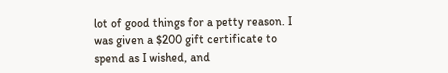lot of good things for a petty reason. I was given a $200 gift certificate to spend as I wished, and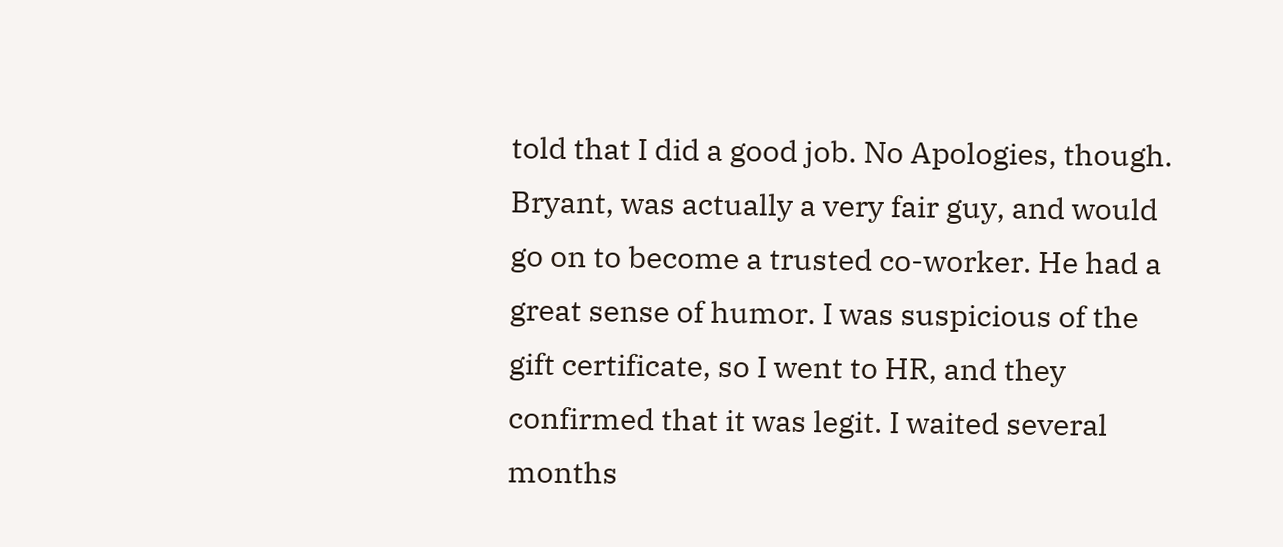told that I did a good job. No Apologies, though. Bryant, was actually a very fair guy, and would go on to become a trusted co-worker. He had a great sense of humor. I was suspicious of the gift certificate, so I went to HR, and they confirmed that it was legit. I waited several months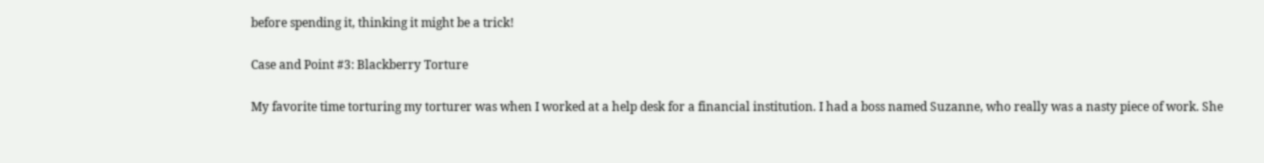before spending it, thinking it might be a trick!

Case and Point #3: Blackberry Torture

My favorite time torturing my torturer was when I worked at a help desk for a financial institution. I had a boss named Suzanne, who really was a nasty piece of work. She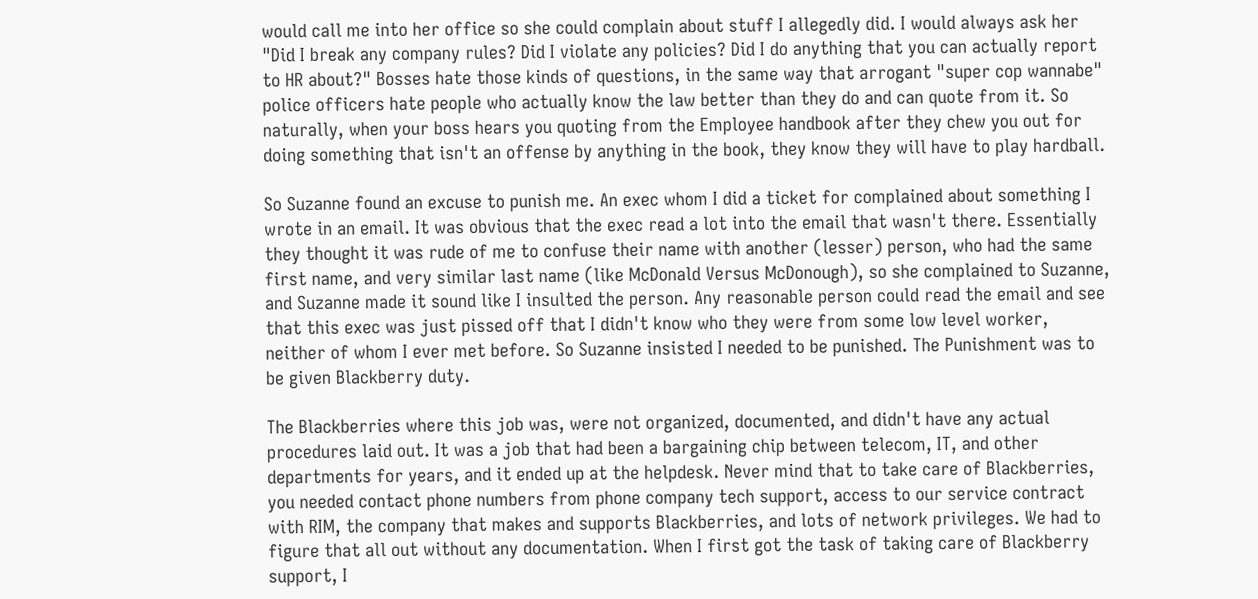would call me into her office so she could complain about stuff I allegedly did. I would always ask her "Did I break any company rules? Did I violate any policies? Did I do anything that you can actually report to HR about?" Bosses hate those kinds of questions, in the same way that arrogant "super cop wannabe" police officers hate people who actually know the law better than they do and can quote from it. So naturally, when your boss hears you quoting from the Employee handbook after they chew you out for doing something that isn't an offense by anything in the book, they know they will have to play hardball.

So Suzanne found an excuse to punish me. An exec whom I did a ticket for complained about something I wrote in an email. It was obvious that the exec read a lot into the email that wasn't there. Essentially they thought it was rude of me to confuse their name with another (lesser) person, who had the same first name, and very similar last name (like McDonald Versus McDonough), so she complained to Suzanne, and Suzanne made it sound like I insulted the person. Any reasonable person could read the email and see that this exec was just pissed off that I didn't know who they were from some low level worker, neither of whom I ever met before. So Suzanne insisted I needed to be punished. The Punishment was to be given Blackberry duty.

The Blackberries where this job was, were not organized, documented, and didn't have any actual procedures laid out. It was a job that had been a bargaining chip between telecom, IT, and other departments for years, and it ended up at the helpdesk. Never mind that to take care of Blackberries, you needed contact phone numbers from phone company tech support, access to our service contract with RIM, the company that makes and supports Blackberries, and lots of network privileges. We had to figure that all out without any documentation. When I first got the task of taking care of Blackberry support, I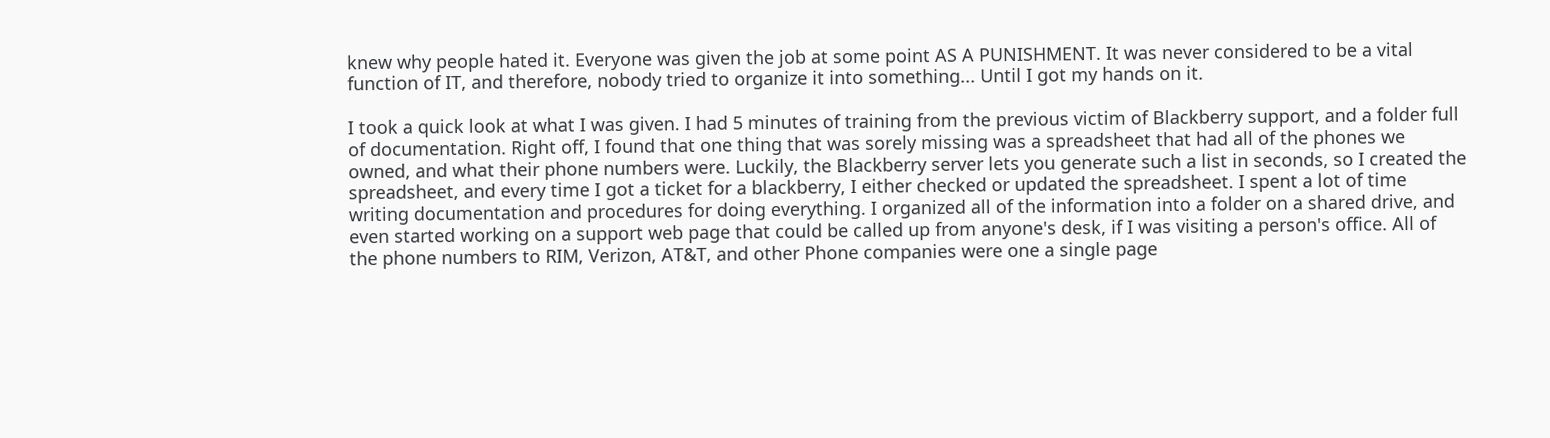knew why people hated it. Everyone was given the job at some point AS A PUNISHMENT. It was never considered to be a vital function of IT, and therefore, nobody tried to organize it into something... Until I got my hands on it.

I took a quick look at what I was given. I had 5 minutes of training from the previous victim of Blackberry support, and a folder full of documentation. Right off, I found that one thing that was sorely missing was a spreadsheet that had all of the phones we owned, and what their phone numbers were. Luckily, the Blackberry server lets you generate such a list in seconds, so I created the spreadsheet, and every time I got a ticket for a blackberry, I either checked or updated the spreadsheet. I spent a lot of time writing documentation and procedures for doing everything. I organized all of the information into a folder on a shared drive, and even started working on a support web page that could be called up from anyone's desk, if I was visiting a person's office. All of the phone numbers to RIM, Verizon, AT&T, and other Phone companies were one a single page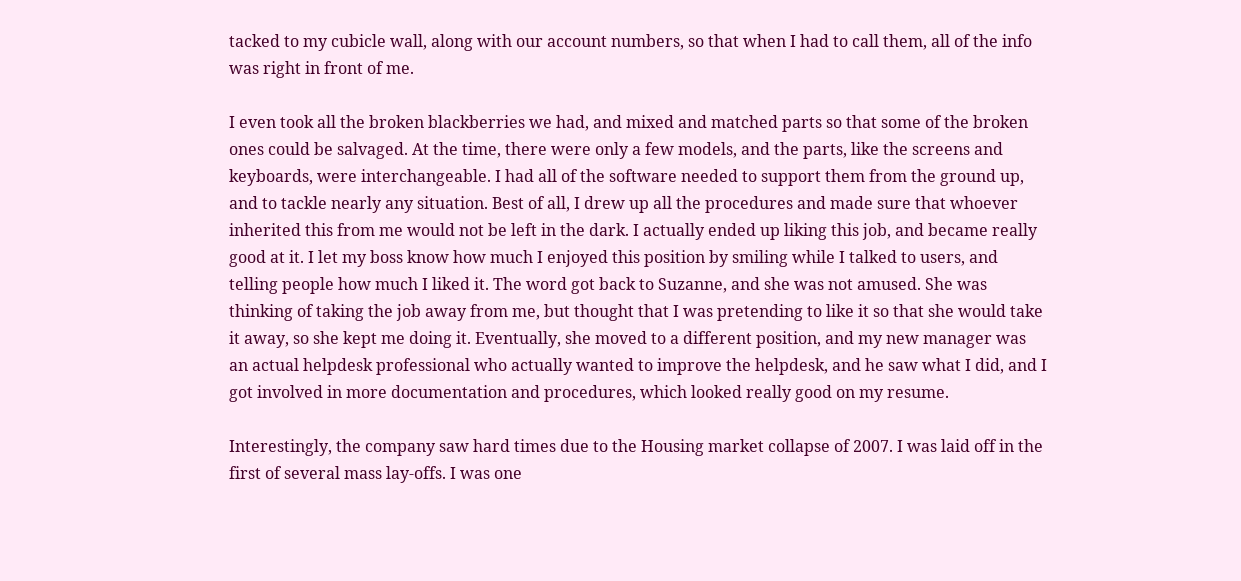tacked to my cubicle wall, along with our account numbers, so that when I had to call them, all of the info was right in front of me.

I even took all the broken blackberries we had, and mixed and matched parts so that some of the broken ones could be salvaged. At the time, there were only a few models, and the parts, like the screens and keyboards, were interchangeable. I had all of the software needed to support them from the ground up, and to tackle nearly any situation. Best of all, I drew up all the procedures and made sure that whoever inherited this from me would not be left in the dark. I actually ended up liking this job, and became really good at it. I let my boss know how much I enjoyed this position by smiling while I talked to users, and telling people how much I liked it. The word got back to Suzanne, and she was not amused. She was thinking of taking the job away from me, but thought that I was pretending to like it so that she would take it away, so she kept me doing it. Eventually, she moved to a different position, and my new manager was an actual helpdesk professional who actually wanted to improve the helpdesk, and he saw what I did, and I got involved in more documentation and procedures, which looked really good on my resume.

Interestingly, the company saw hard times due to the Housing market collapse of 2007. I was laid off in the first of several mass lay-offs. I was one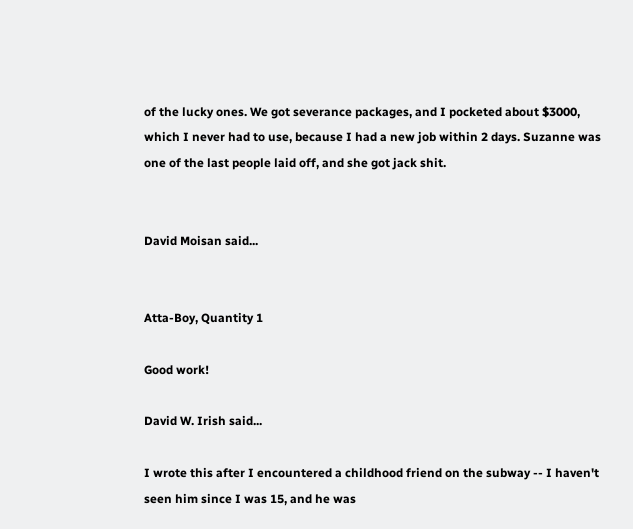of the lucky ones. We got severance packages, and I pocketed about $3000, which I never had to use, because I had a new job within 2 days. Suzanne was one of the last people laid off, and she got jack shit.


David Moisan said...


Atta-Boy, Quantity 1

Good work!

David W. Irish said...

I wrote this after I encountered a childhood friend on the subway -- I haven't seen him since I was 15, and he was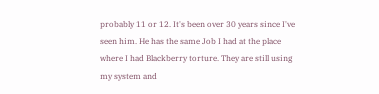probably 11 or 12. It's been over 30 years since I've seen him. He has the same Job I had at the place where I had Blackberry torture. They are still using my system and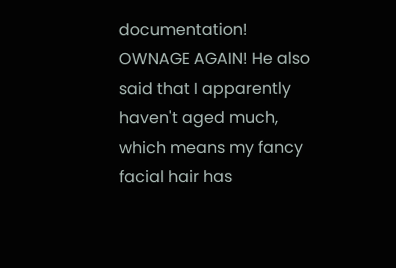documentation! OWNAGE AGAIN! He also said that I apparently haven't aged much, which means my fancy facial hair has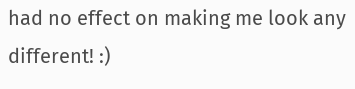had no effect on making me look any different! :)